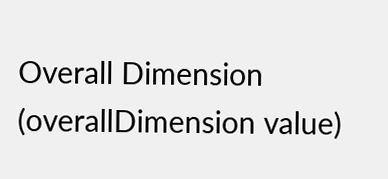Overall Dimension (overallDimension value)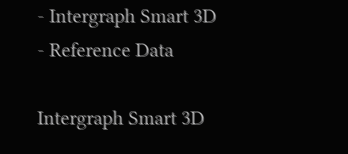- Intergraph Smart 3D - Reference Data

Intergraph Smart 3D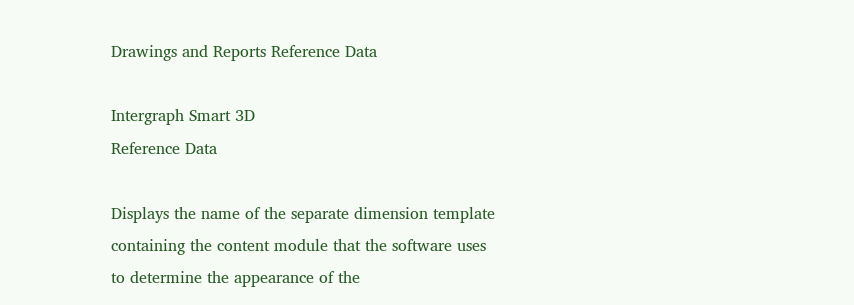Drawings and Reports Reference Data

Intergraph Smart 3D
Reference Data

Displays the name of the separate dimension template containing the content module that the software uses to determine the appearance of the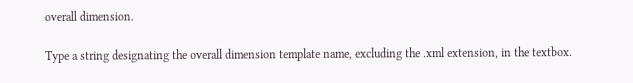overall dimension.

Type a string designating the overall dimension template name, excluding the .xml extension, in the textbox.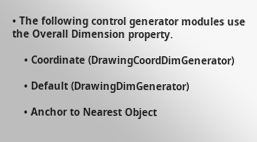• The following control generator modules use the Overall Dimension property.

    • Coordinate (DrawingCoordDimGenerator)

    • Default (DrawingDimGenerator)

    • Anchor to Nearest Object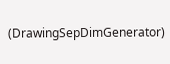(DrawingSepDimGenerator)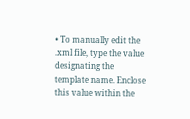• To manually edit the .xml file, type the value designating the template name. Enclose this value within the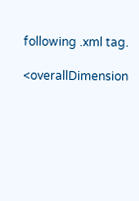following .xml tag.

<overallDimension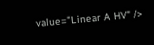value="Linear A HV" />